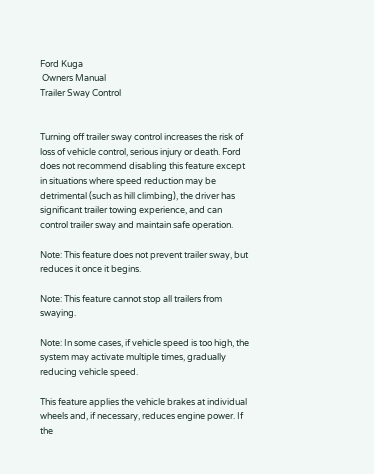Ford Kuga
 Owners Manual
Trailer Sway Control


Turning off trailer sway control increases the risk of loss of vehicle control, serious injury or death. Ford does not recommend disabling this feature except in situations where speed reduction may be detrimental (such as hill climbing), the driver has significant trailer towing experience, and can control trailer sway and maintain safe operation.

Note: This feature does not prevent trailer sway, but reduces it once it begins.

Note: This feature cannot stop all trailers from swaying.

Note: In some cases, if vehicle speed is too high, the system may activate multiple times, gradually reducing vehicle speed.

This feature applies the vehicle brakes at individual wheels and, if necessary, reduces engine power. If the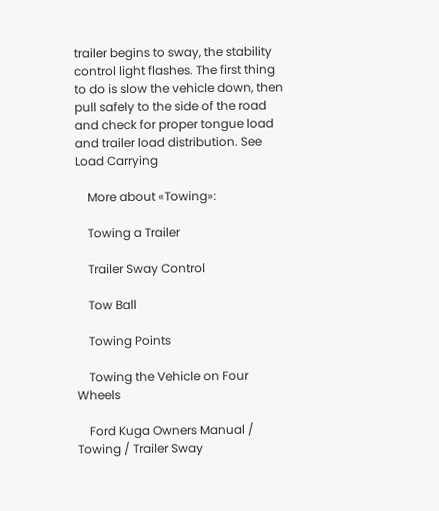trailer begins to sway, the stability control light flashes. The first thing to do is slow the vehicle down, then pull safely to the side of the road and check for proper tongue load and trailer load distribution. See Load Carrying

    More about «Towing»:

    Towing a Trailer

    Trailer Sway Control

    Tow Ball

    Towing Points

    Towing the Vehicle on Four Wheels

    Ford Kuga Owners Manual / Towing / Trailer Sway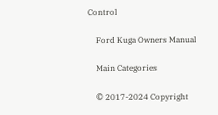Control

    Ford Kuga Owners Manual

    Main Categories

    © 2017-2024 Copyright